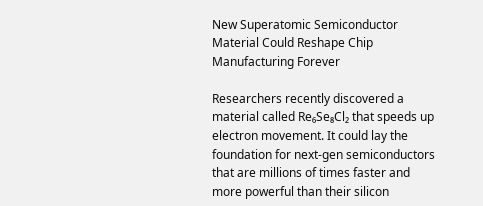New Superatomic Semiconductor Material Could Reshape Chip Manufacturing Forever

Researchers recently discovered a material called Re₆Se₈Cl₂ that speeds up electron movement. It could lay the foundation for next-gen semiconductors that are millions of times faster and more powerful than their silicon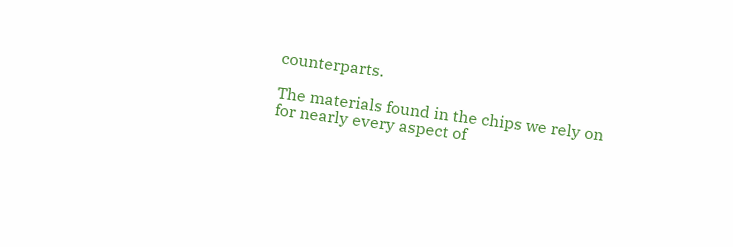counterparts.

The materials found in the chips we rely on for nearly every aspect of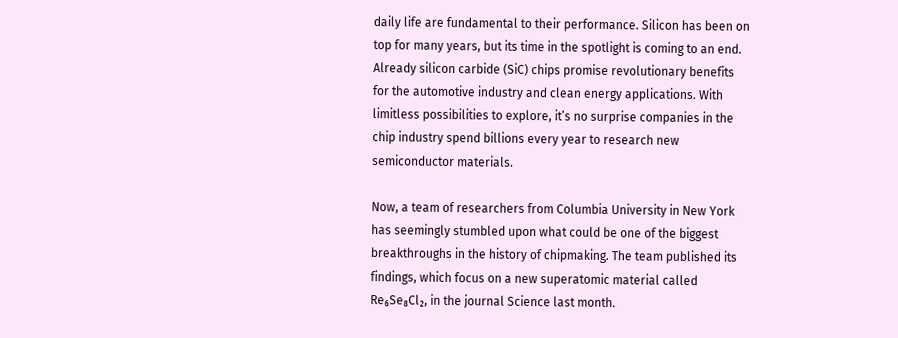daily life are fundamental to their performance. Silicon has been on top for many years, but its time in the spotlight is coming to an end. Already silicon carbide (SiC) chips promise revolutionary benefits for the automotive industry and clean energy applications. With limitless possibilities to explore, it’s no surprise companies in the chip industry spend billions every year to research new semiconductor materials.

Now, a team of researchers from Columbia University in New York has seemingly stumbled upon what could be one of the biggest breakthroughs in the history of chipmaking. The team published its findings, which focus on a new superatomic material called Re₆Se₈Cl₂, in the journal Science last month.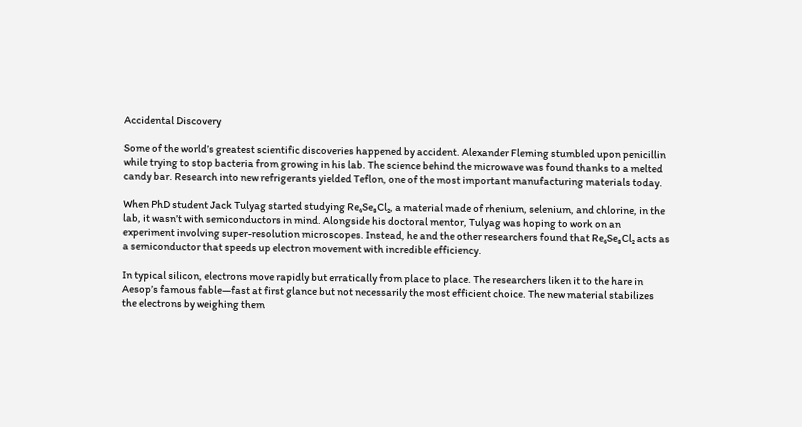Accidental Discovery

Some of the world’s greatest scientific discoveries happened by accident. Alexander Fleming stumbled upon penicillin while trying to stop bacteria from growing in his lab. The science behind the microwave was found thanks to a melted candy bar. Research into new refrigerants yielded Teflon, one of the most important manufacturing materials today.

When PhD student Jack Tulyag started studying Re₆Se₈Cl₂, a material made of rhenium, selenium, and chlorine, in the lab, it wasn’t with semiconductors in mind. Alongside his doctoral mentor, Tulyag was hoping to work on an experiment involving super-resolution microscopes. Instead, he and the other researchers found that Re₆Se₈Cl₂ acts as a semiconductor that speeds up electron movement with incredible efficiency.

In typical silicon, electrons move rapidly but erratically from place to place. The researchers liken it to the hare in Aesop’s famous fable—fast at first glance but not necessarily the most efficient choice. The new material stabilizes the electrons by weighing them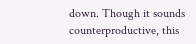down. Though it sounds counterproductive, this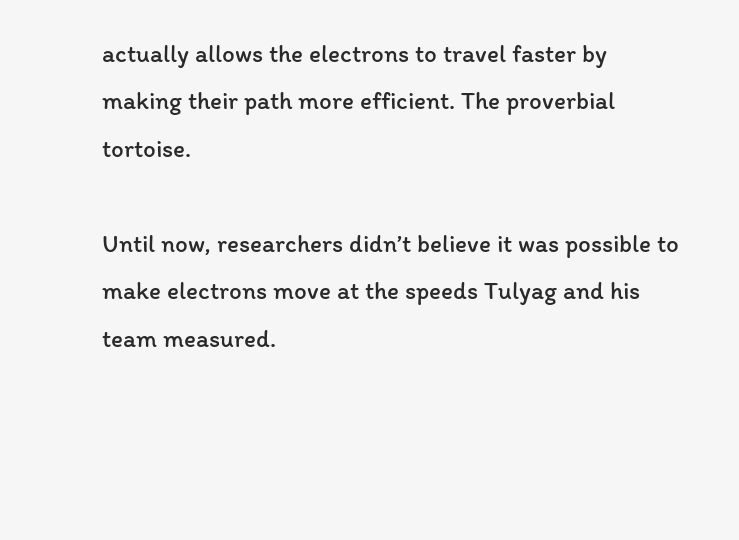actually allows the electrons to travel faster by making their path more efficient. The proverbial tortoise.

Until now, researchers didn’t believe it was possible to make electrons move at the speeds Tulyag and his team measured.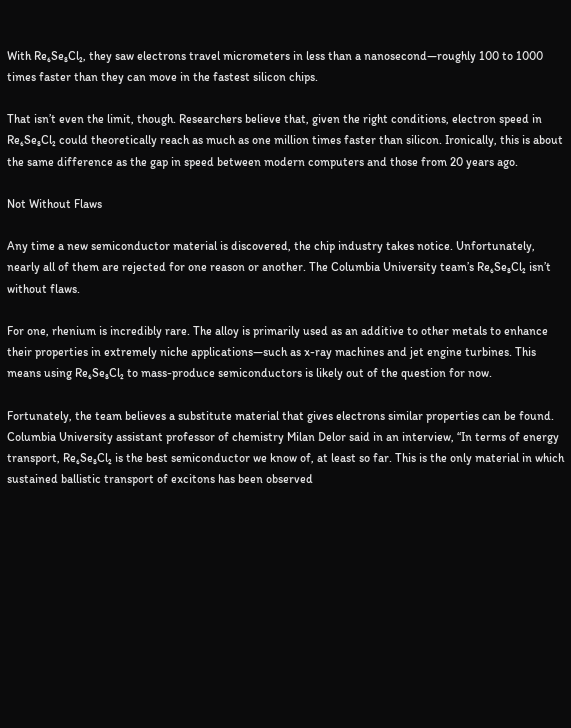With Re₆Se₈Cl₂, they saw electrons travel micrometers in less than a nanosecond—roughly 100 to 1000 times faster than they can move in the fastest silicon chips.

That isn’t even the limit, though. Researchers believe that, given the right conditions, electron speed in Re₆Se₈Cl₂ could theoretically reach as much as one million times faster than silicon. Ironically, this is about the same difference as the gap in speed between modern computers and those from 20 years ago.

Not Without Flaws

Any time a new semiconductor material is discovered, the chip industry takes notice. Unfortunately, nearly all of them are rejected for one reason or another. The Columbia University team’s Re₆Se₈Cl₂ isn’t without flaws.

For one, rhenium is incredibly rare. The alloy is primarily used as an additive to other metals to enhance their properties in extremely niche applications—such as x-ray machines and jet engine turbines. This means using Re₆Se₈Cl₂ to mass-produce semiconductors is likely out of the question for now.

Fortunately, the team believes a substitute material that gives electrons similar properties can be found. Columbia University assistant professor of chemistry Milan Delor said in an interview, “In terms of energy transport, Re₆Se₈Cl₂ is the best semiconductor we know of, at least so far. This is the only material in which sustained ballistic transport of excitons has been observed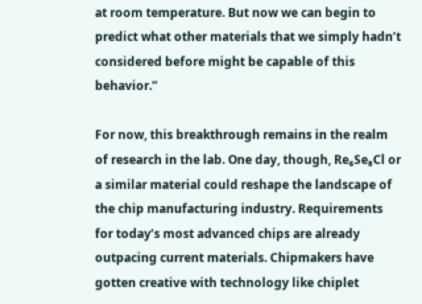at room temperature. But now we can begin to predict what other materials that we simply hadn’t considered before might be capable of this behavior.”

For now, this breakthrough remains in the realm of research in the lab. One day, though, Re₆Se₈Cl or a similar material could reshape the landscape of the chip manufacturing industry. Requirements for today’s most advanced chips are already outpacing current materials. Chipmakers have gotten creative with technology like chiplet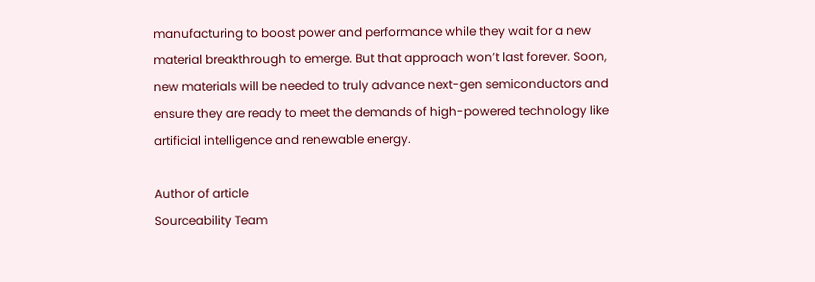manufacturing to boost power and performance while they wait for a new material breakthrough to emerge. But that approach won’t last forever. Soon, new materials will be needed to truly advance next-gen semiconductors and ensure they are ready to meet the demands of high-powered technology like artificial intelligence and renewable energy.

Author of article
Sourceability Team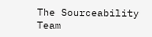The Sourceability Team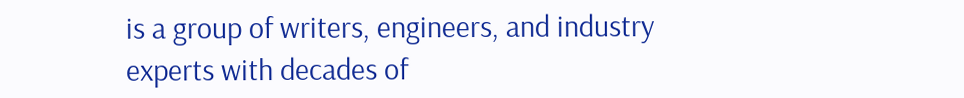is a group of writers, engineers, and industry experts with decades of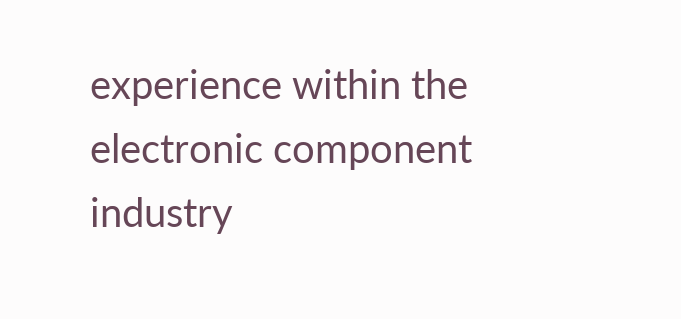experience within the electronic component industry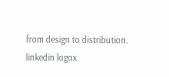from design to distribution.
linkedin logox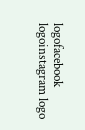logofacebook logoinstagram logo